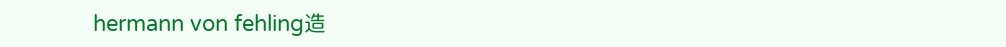hermann von fehling造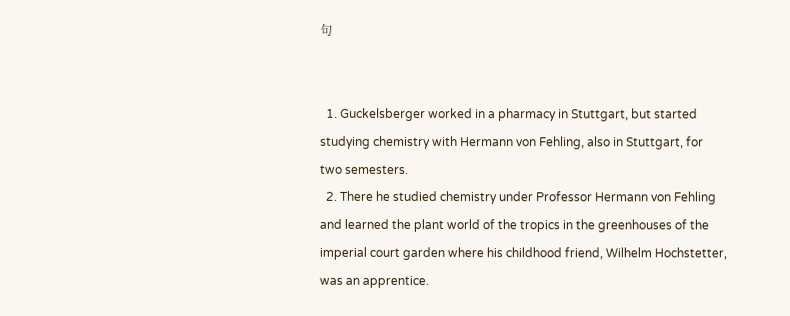句


  1. Guckelsberger worked in a pharmacy in Stuttgart, but started studying chemistry with Hermann von Fehling, also in Stuttgart, for two semesters.
  2. There he studied chemistry under Professor Hermann von Fehling and learned the plant world of the tropics in the greenhouses of the imperial court garden where his childhood friend, Wilhelm Hochstetter, was an apprentice.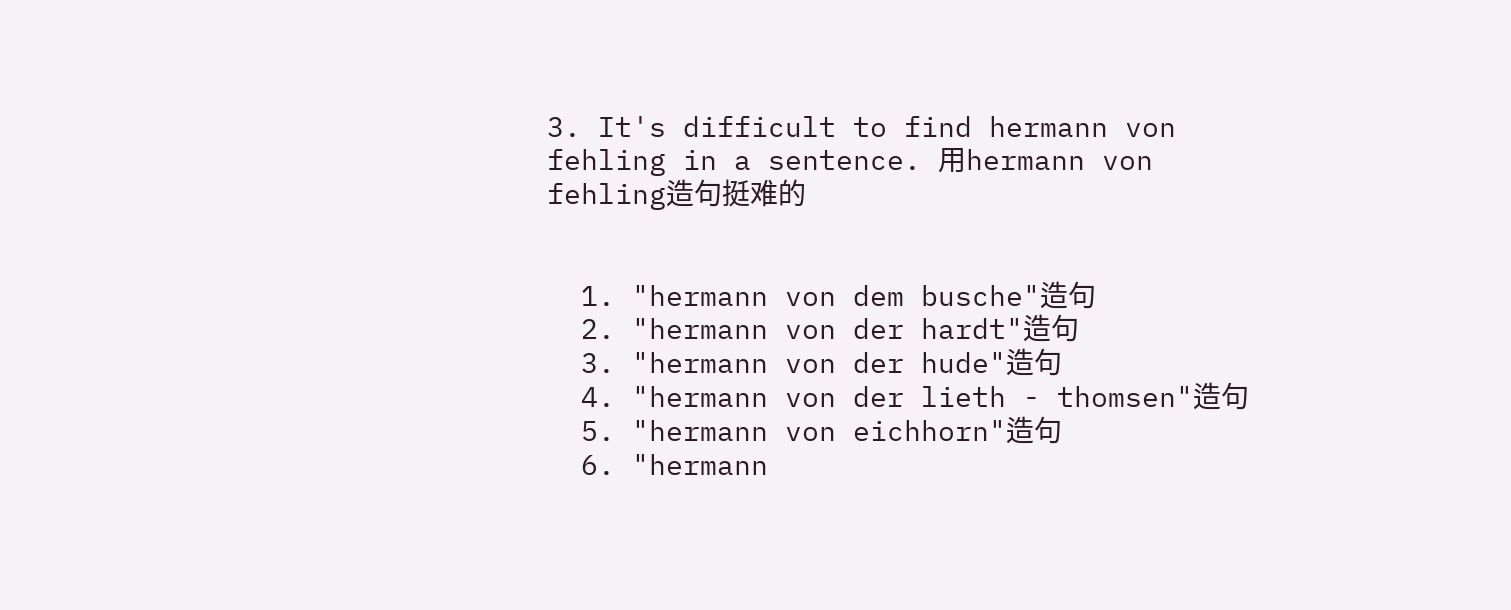3. It's difficult to find hermann von fehling in a sentence. 用hermann von fehling造句挺难的


  1. "hermann von dem busche"造句
  2. "hermann von der hardt"造句
  3. "hermann von der hude"造句
  4. "hermann von der lieth - thomsen"造句
  5. "hermann von eichhorn"造句
  6. "hermann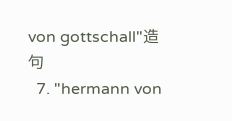von gottschall"造句
  7. "hermann von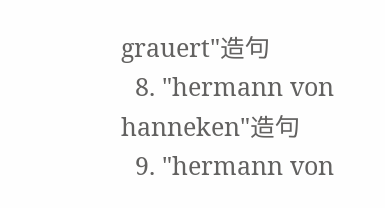grauert"造句
  8. "hermann von hanneken"造句
  9. "hermann von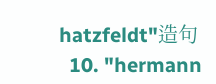hatzfeldt"造句
  10. "hermann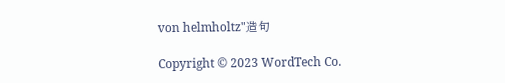von helmholtz"造句

Copyright © 2023 WordTech Co.